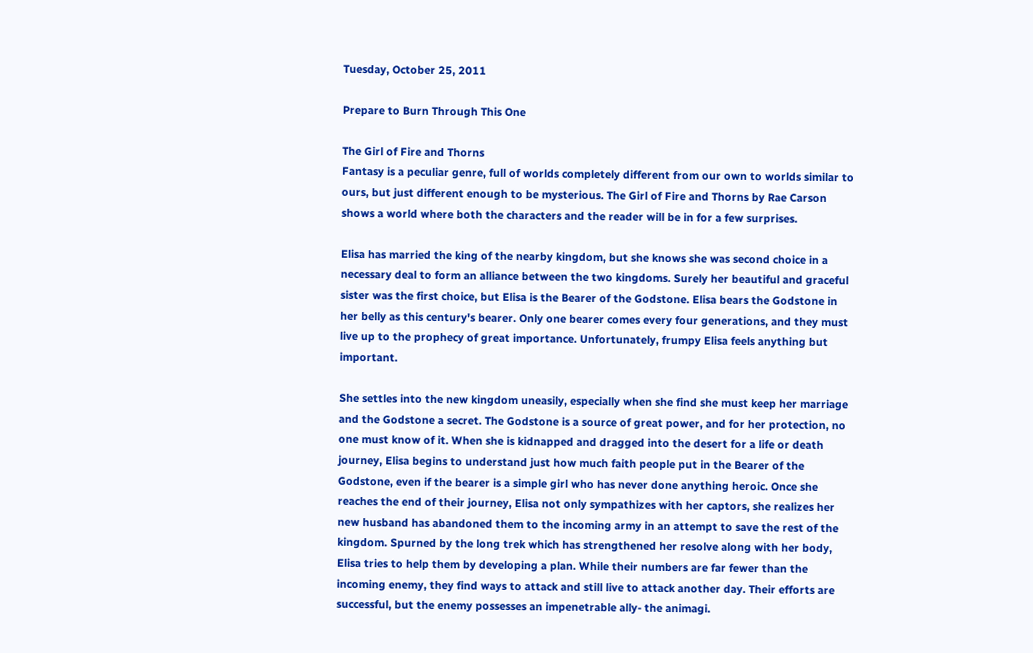Tuesday, October 25, 2011

Prepare to Burn Through This One

The Girl of Fire and Thorns
Fantasy is a peculiar genre, full of worlds completely different from our own to worlds similar to ours, but just different enough to be mysterious. The Girl of Fire and Thorns by Rae Carson shows a world where both the characters and the reader will be in for a few surprises.

Elisa has married the king of the nearby kingdom, but she knows she was second choice in a necessary deal to form an alliance between the two kingdoms. Surely her beautiful and graceful sister was the first choice, but Elisa is the Bearer of the Godstone. Elisa bears the Godstone in her belly as this century's bearer. Only one bearer comes every four generations, and they must live up to the prophecy of great importance. Unfortunately, frumpy Elisa feels anything but important.

She settles into the new kingdom uneasily, especially when she find she must keep her marriage and the Godstone a secret. The Godstone is a source of great power, and for her protection, no one must know of it. When she is kidnapped and dragged into the desert for a life or death journey, Elisa begins to understand just how much faith people put in the Bearer of the Godstone, even if the bearer is a simple girl who has never done anything heroic. Once she reaches the end of their journey, Elisa not only sympathizes with her captors, she realizes her new husband has abandoned them to the incoming army in an attempt to save the rest of the kingdom. Spurned by the long trek which has strengthened her resolve along with her body, Elisa tries to help them by developing a plan. While their numbers are far fewer than the incoming enemy, they find ways to attack and still live to attack another day. Their efforts are successful, but the enemy possesses an impenetrable ally- the animagi.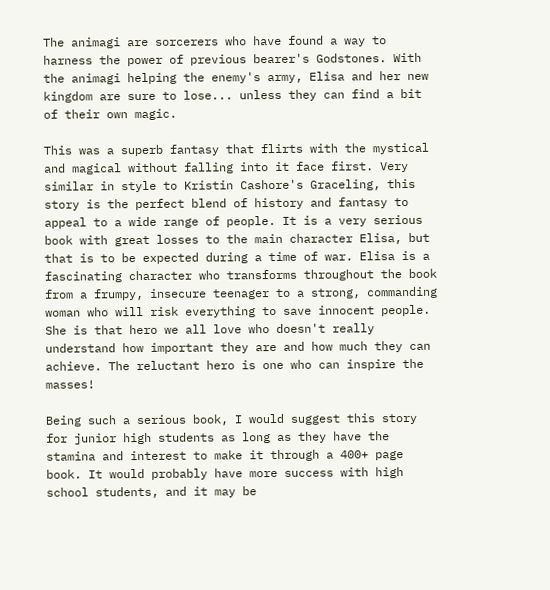The animagi are sorcerers who have found a way to harness the power of previous bearer's Godstones. With the animagi helping the enemy's army, Elisa and her new kingdom are sure to lose... unless they can find a bit of their own magic.

This was a superb fantasy that flirts with the mystical and magical without falling into it face first. Very similar in style to Kristin Cashore's Graceling, this story is the perfect blend of history and fantasy to appeal to a wide range of people. It is a very serious book with great losses to the main character Elisa, but that is to be expected during a time of war. Elisa is a fascinating character who transforms throughout the book from a frumpy, insecure teenager to a strong, commanding woman who will risk everything to save innocent people. She is that hero we all love who doesn't really understand how important they are and how much they can achieve. The reluctant hero is one who can inspire the masses!

Being such a serious book, I would suggest this story for junior high students as long as they have the stamina and interest to make it through a 400+ page book. It would probably have more success with high school students, and it may be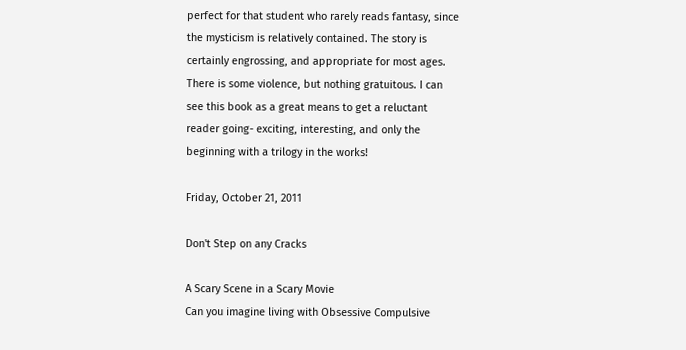perfect for that student who rarely reads fantasy, since the mysticism is relatively contained. The story is certainly engrossing, and appropriate for most ages. There is some violence, but nothing gratuitous. I can see this book as a great means to get a reluctant reader going- exciting, interesting, and only the beginning with a trilogy in the works!

Friday, October 21, 2011

Don't Step on any Cracks

A Scary Scene in a Scary Movie
Can you imagine living with Obsessive Compulsive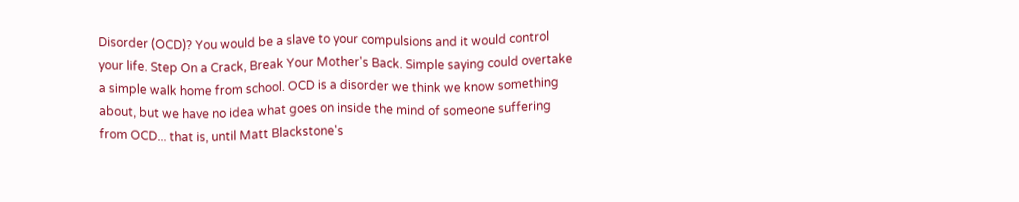Disorder (OCD)? You would be a slave to your compulsions and it would control your life. Step On a Crack, Break Your Mother's Back. Simple saying could overtake a simple walk home from school. OCD is a disorder we think we know something about, but we have no idea what goes on inside the mind of someone suffering from OCD... that is, until Matt Blackstone's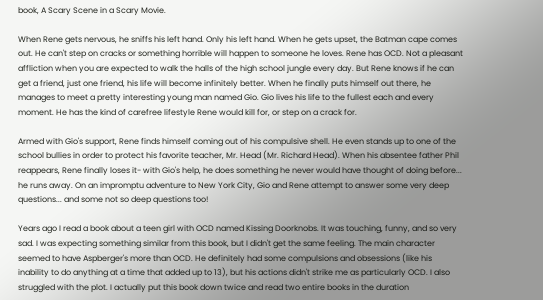book, A Scary Scene in a Scary Movie.

When Rene gets nervous, he sniffs his left hand. Only his left hand. When he gets upset, the Batman cape comes out. He can't step on cracks or something horrible will happen to someone he loves. Rene has OCD. Not a pleasant affliction when you are expected to walk the halls of the high school jungle every day. But Rene knows if he can get a friend, just one friend, his life will become infinitely better. When he finally puts himself out there, he manages to meet a pretty interesting young man named Gio. Gio lives his life to the fullest each and every moment. He has the kind of carefree lifestyle Rene would kill for, or step on a crack for.

Armed with Gio's support, Rene finds himself coming out of his compulsive shell. He even stands up to one of the school bullies in order to protect his favorite teacher, Mr. Head (Mr. Richard Head). When his absentee father Phil reappears, Rene finally loses it- with Gio's help, he does something he never would have thought of doing before... he runs away. On an impromptu adventure to New York City, Gio and Rene attempt to answer some very deep questions... and some not so deep questions too!

Years ago I read a book about a teen girl with OCD named Kissing Doorknobs. It was touching, funny, and so very sad. I was expecting something similar from this book, but I didn't get the same feeling. The main character seemed to have Aspberger's more than OCD. He definitely had some compulsions and obsessions (like his inability to do anything at a time that added up to 13), but his actions didn't strike me as particularly OCD. I also struggled with the plot. I actually put this book down twice and read two entire books in the duration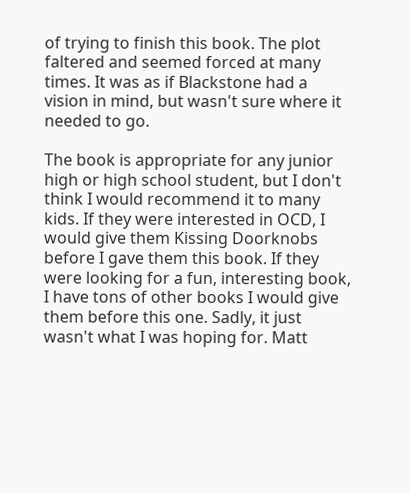of trying to finish this book. The plot faltered and seemed forced at many times. It was as if Blackstone had a vision in mind, but wasn't sure where it needed to go.

The book is appropriate for any junior high or high school student, but I don't think I would recommend it to many kids. If they were interested in OCD, I would give them Kissing Doorknobs before I gave them this book. If they were looking for a fun, interesting book, I have tons of other books I would give them before this one. Sadly, it just wasn't what I was hoping for. Matt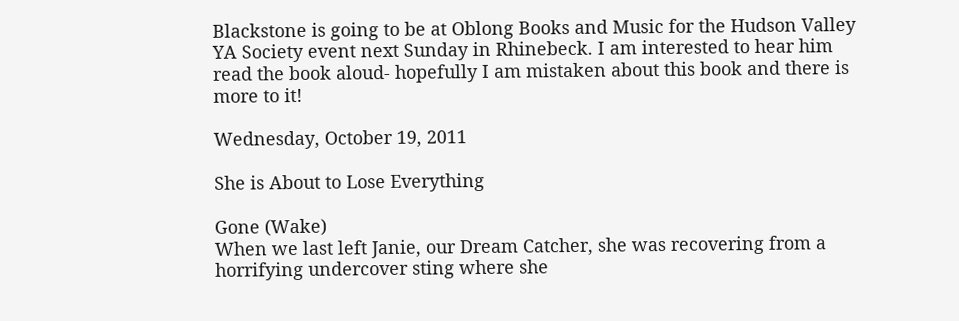Blackstone is going to be at Oblong Books and Music for the Hudson Valley YA Society event next Sunday in Rhinebeck. I am interested to hear him read the book aloud- hopefully I am mistaken about this book and there is more to it!

Wednesday, October 19, 2011

She is About to Lose Everything

Gone (Wake)
When we last left Janie, our Dream Catcher, she was recovering from a horrifying undercover sting where she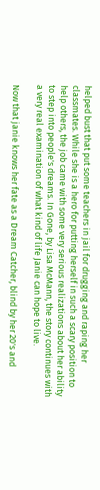helped bust that put some teachers in jail for drugging and raping her classmates. While she is a hero for putting herself in such a scary position to help others, the job came with some very serious realizations about her ability to step into people's dreams. In Gone, by Lisa McMann, the story continues with a very real examination of what kind of life Janie can hope to live.

Now that janie knows her fate as a Dream Catcher, blind by her 20's and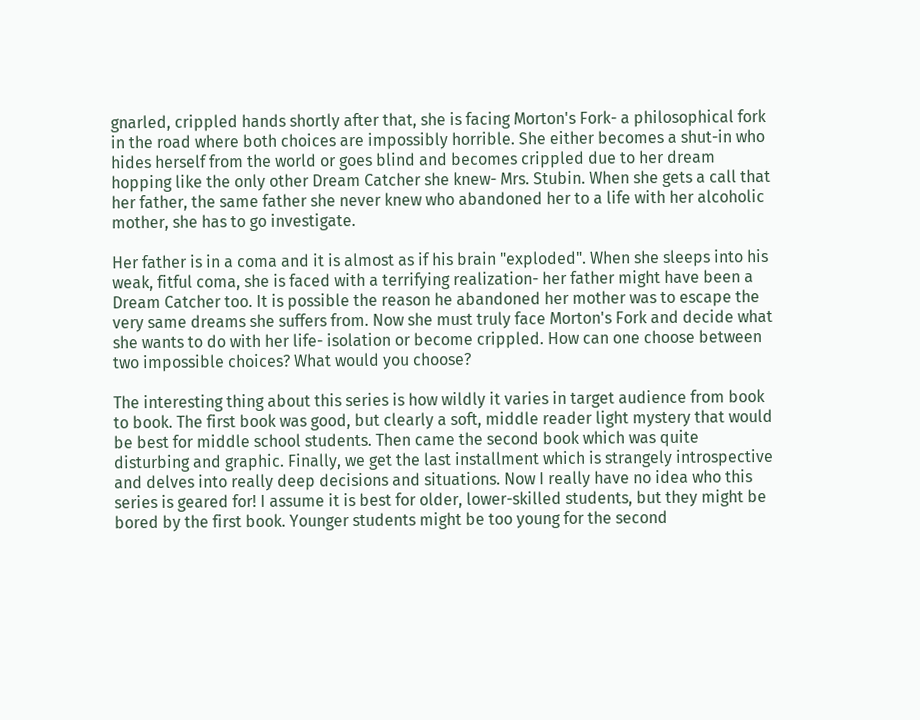gnarled, crippled hands shortly after that, she is facing Morton's Fork- a philosophical fork in the road where both choices are impossibly horrible. She either becomes a shut-in who hides herself from the world or goes blind and becomes crippled due to her dream hopping like the only other Dream Catcher she knew- Mrs. Stubin. When she gets a call that her father, the same father she never knew who abandoned her to a life with her alcoholic mother, she has to go investigate.

Her father is in a coma and it is almost as if his brain "exploded". When she sleeps into his weak, fitful coma, she is faced with a terrifying realization- her father might have been a Dream Catcher too. It is possible the reason he abandoned her mother was to escape the very same dreams she suffers from. Now she must truly face Morton's Fork and decide what she wants to do with her life- isolation or become crippled. How can one choose between two impossible choices? What would you choose?

The interesting thing about this series is how wildly it varies in target audience from book to book. The first book was good, but clearly a soft, middle reader light mystery that would be best for middle school students. Then came the second book which was quite disturbing and graphic. Finally, we get the last installment which is strangely introspective and delves into really deep decisions and situations. Now I really have no idea who this series is geared for! I assume it is best for older, lower-skilled students, but they might be bored by the first book. Younger students might be too young for the second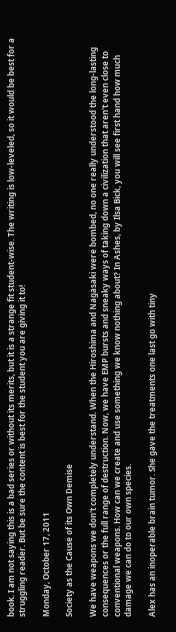book. I am not saying this is a bad series or without its merits, but it is a strange fit student-wise. The writing is low-leveled, so it would be best for a struggling reader. But be sure the content is best for the student you are giving it to!

Monday, October 17, 2011

Society as the Cause of its Own Demise

We have weapons we don't completely understand. When the Hiroshima and Nagasaki were bombed, no one really understood the long-lasting consequences or the full range of destruction. Now, we have EMP bursts and sneaky ways of taking down a civilization that aren't even close to conventional weapons. How can we create and use something we know nothing about? In Ashes, by Ilsa Bick, you will see first hand how much damage we can do to our own species.

Alex has an inoperable brain tumor. She gave the treatments one last go with tiny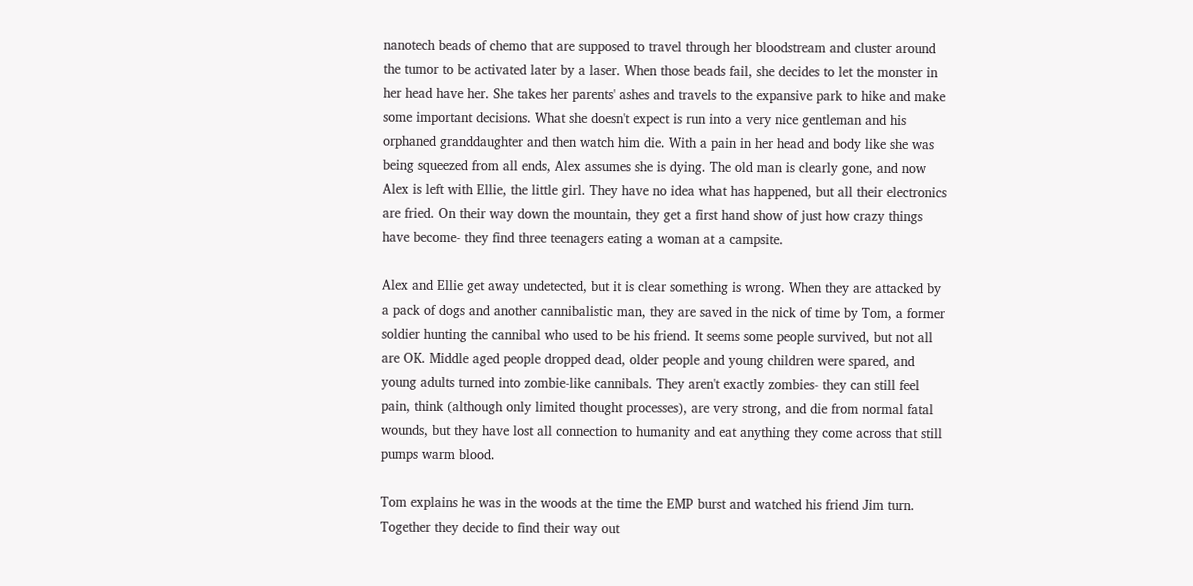nanotech beads of chemo that are supposed to travel through her bloodstream and cluster around the tumor to be activated later by a laser. When those beads fail, she decides to let the monster in her head have her. She takes her parents' ashes and travels to the expansive park to hike and make some important decisions. What she doesn't expect is run into a very nice gentleman and his orphaned granddaughter and then watch him die. With a pain in her head and body like she was being squeezed from all ends, Alex assumes she is dying. The old man is clearly gone, and now Alex is left with Ellie, the little girl. They have no idea what has happened, but all their electronics are fried. On their way down the mountain, they get a first hand show of just how crazy things have become- they find three teenagers eating a woman at a campsite.

Alex and Ellie get away undetected, but it is clear something is wrong. When they are attacked by a pack of dogs and another cannibalistic man, they are saved in the nick of time by Tom, a former soldier hunting the cannibal who used to be his friend. It seems some people survived, but not all are OK. Middle aged people dropped dead, older people and young children were spared, and young adults turned into zombie-like cannibals. They aren't exactly zombies- they can still feel pain, think (although only limited thought processes), are very strong, and die from normal fatal wounds, but they have lost all connection to humanity and eat anything they come across that still pumps warm blood.

Tom explains he was in the woods at the time the EMP burst and watched his friend Jim turn. Together they decide to find their way out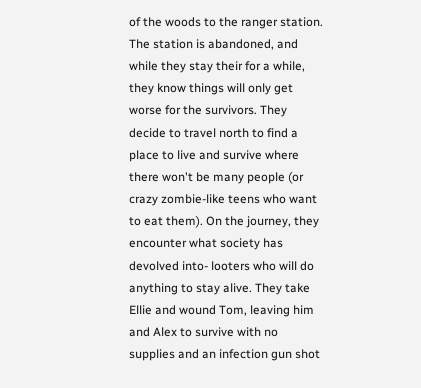of the woods to the ranger station. The station is abandoned, and while they stay their for a while, they know things will only get worse for the survivors. They decide to travel north to find a place to live and survive where there won't be many people (or crazy zombie-like teens who want to eat them). On the journey, they encounter what society has devolved into- looters who will do anything to stay alive. They take Ellie and wound Tom, leaving him and Alex to survive with no supplies and an infection gun shot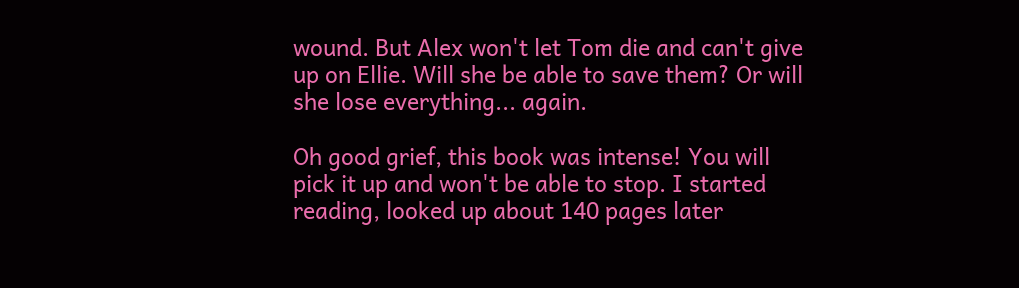wound. But Alex won't let Tom die and can't give up on Ellie. Will she be able to save them? Or will she lose everything... again.

Oh good grief, this book was intense! You will pick it up and won't be able to stop. I started reading, looked up about 140 pages later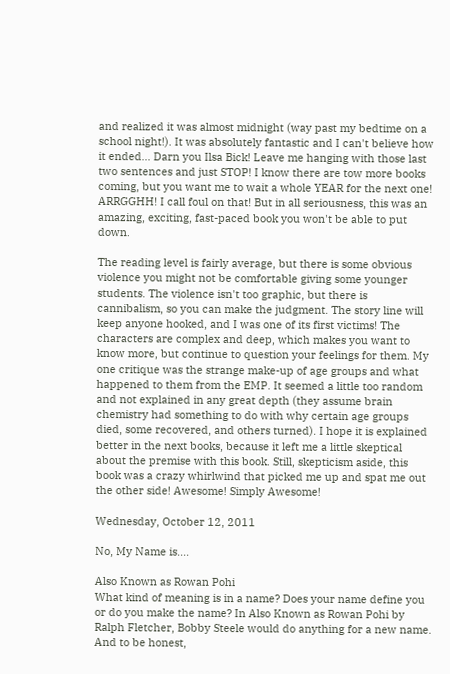and realized it was almost midnight (way past my bedtime on a school night!). It was absolutely fantastic and I can't believe how it ended... Darn you Ilsa Bick! Leave me hanging with those last two sentences and just STOP! I know there are tow more books coming, but you want me to wait a whole YEAR for the next one! ARRGGHH! I call foul on that! But in all seriousness, this was an amazing, exciting, fast-paced book you won't be able to put down.

The reading level is fairly average, but there is some obvious violence you might not be comfortable giving some younger students. The violence isn't too graphic, but there is cannibalism, so you can make the judgment. The story line will keep anyone hooked, and I was one of its first victims! The characters are complex and deep, which makes you want to know more, but continue to question your feelings for them. My one critique was the strange make-up of age groups and what happened to them from the EMP. It seemed a little too random and not explained in any great depth (they assume brain chemistry had something to do with why certain age groups died, some recovered, and others turned). I hope it is explained better in the next books, because it left me a little skeptical about the premise with this book. Still, skepticism aside, this book was a crazy whirlwind that picked me up and spat me out the other side! Awesome! Simply Awesome!

Wednesday, October 12, 2011

No, My Name is....

Also Known as Rowan Pohi
What kind of meaning is in a name? Does your name define you or do you make the name? In Also Known as Rowan Pohi by Ralph Fletcher, Bobby Steele would do anything for a new name. And to be honest,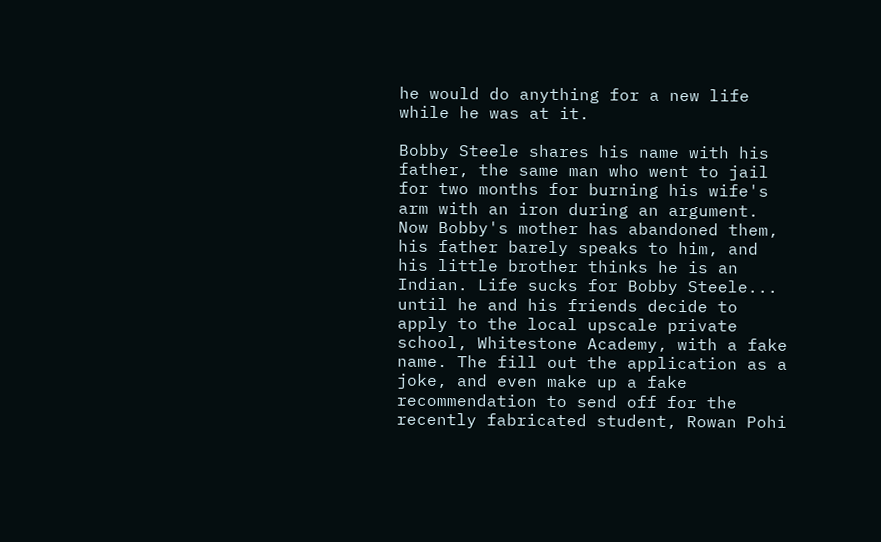he would do anything for a new life while he was at it.

Bobby Steele shares his name with his father, the same man who went to jail for two months for burning his wife's arm with an iron during an argument. Now Bobby's mother has abandoned them, his father barely speaks to him, and his little brother thinks he is an Indian. Life sucks for Bobby Steele... until he and his friends decide to apply to the local upscale private school, Whitestone Academy, with a fake name. The fill out the application as a joke, and even make up a fake recommendation to send off for the recently fabricated student, Rowan Pohi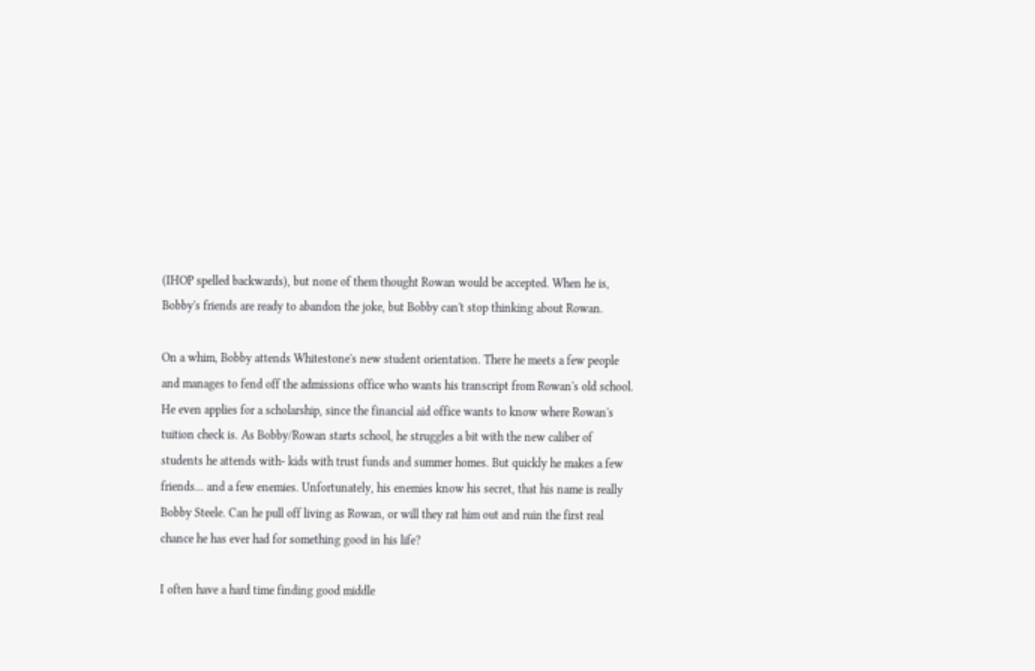(IHOP spelled backwards), but none of them thought Rowan would be accepted. When he is, Bobby's friends are ready to abandon the joke, but Bobby can't stop thinking about Rowan.

On a whim, Bobby attends Whitestone's new student orientation. There he meets a few people and manages to fend off the admissions office who wants his transcript from Rowan's old school. He even applies for a scholarship, since the financial aid office wants to know where Rowan's tuition check is. As Bobby/Rowan starts school, he struggles a bit with the new caliber of students he attends with- kids with trust funds and summer homes. But quickly he makes a few friends... and a few enemies. Unfortunately, his enemies know his secret, that his name is really Bobby Steele. Can he pull off living as Rowan, or will they rat him out and ruin the first real chance he has ever had for something good in his life?

I often have a hard time finding good middle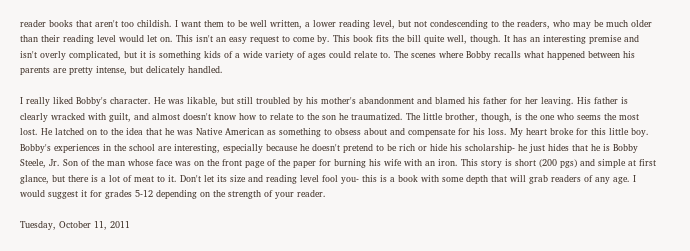reader books that aren't too childish. I want them to be well written, a lower reading level, but not condescending to the readers, who may be much older than their reading level would let on. This isn't an easy request to come by. This book fits the bill quite well, though. It has an interesting premise and isn't overly complicated, but it is something kids of a wide variety of ages could relate to. The scenes where Bobby recalls what happened between his parents are pretty intense, but delicately handled.

I really liked Bobby's character. He was likable, but still troubled by his mother's abandonment and blamed his father for her leaving. His father is clearly wracked with guilt, and almost doesn't know how to relate to the son he traumatized. The little brother, though, is the one who seems the most lost. He latched on to the idea that he was Native American as something to obsess about and compensate for his loss. My heart broke for this little boy. Bobby's experiences in the school are interesting, especially because he doesn't pretend to be rich or hide his scholarship- he just hides that he is Bobby Steele, Jr. Son of the man whose face was on the front page of the paper for burning his wife with an iron. This story is short (200 pgs) and simple at first glance, but there is a lot of meat to it. Don't let its size and reading level fool you- this is a book with some depth that will grab readers of any age. I would suggest it for grades 5-12 depending on the strength of your reader.

Tuesday, October 11, 2011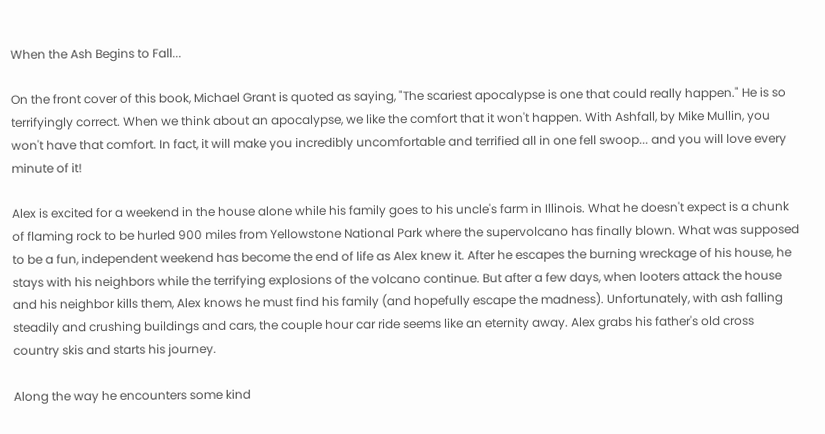When the Ash Begins to Fall...

On the front cover of this book, Michael Grant is quoted as saying, "The scariest apocalypse is one that could really happen." He is so terrifyingly correct. When we think about an apocalypse, we like the comfort that it won't happen. With Ashfall, by Mike Mullin, you won't have that comfort. In fact, it will make you incredibly uncomfortable and terrified all in one fell swoop... and you will love every minute of it!

Alex is excited for a weekend in the house alone while his family goes to his uncle's farm in Illinois. What he doesn't expect is a chunk of flaming rock to be hurled 900 miles from Yellowstone National Park where the supervolcano has finally blown. What was supposed to be a fun, independent weekend has become the end of life as Alex knew it. After he escapes the burning wreckage of his house, he stays with his neighbors while the terrifying explosions of the volcano continue. But after a few days, when looters attack the house and his neighbor kills them, Alex knows he must find his family (and hopefully escape the madness). Unfortunately, with ash falling steadily and crushing buildings and cars, the couple hour car ride seems like an eternity away. Alex grabs his father's old cross country skis and starts his journey.

Along the way he encounters some kind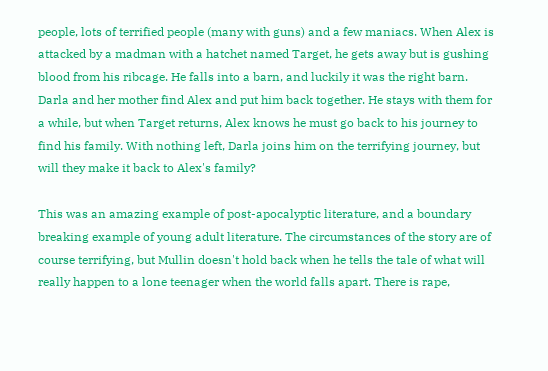people, lots of terrified people (many with guns) and a few maniacs. When Alex is attacked by a madman with a hatchet named Target, he gets away but is gushing blood from his ribcage. He falls into a barn, and luckily it was the right barn. Darla and her mother find Alex and put him back together. He stays with them for a while, but when Target returns, Alex knows he must go back to his journey to find his family. With nothing left, Darla joins him on the terrifying journey, but will they make it back to Alex's family?

This was an amazing example of post-apocalyptic literature, and a boundary breaking example of young adult literature. The circumstances of the story are of course terrifying, but Mullin doesn't hold back when he tells the tale of what will really happen to a lone teenager when the world falls apart. There is rape,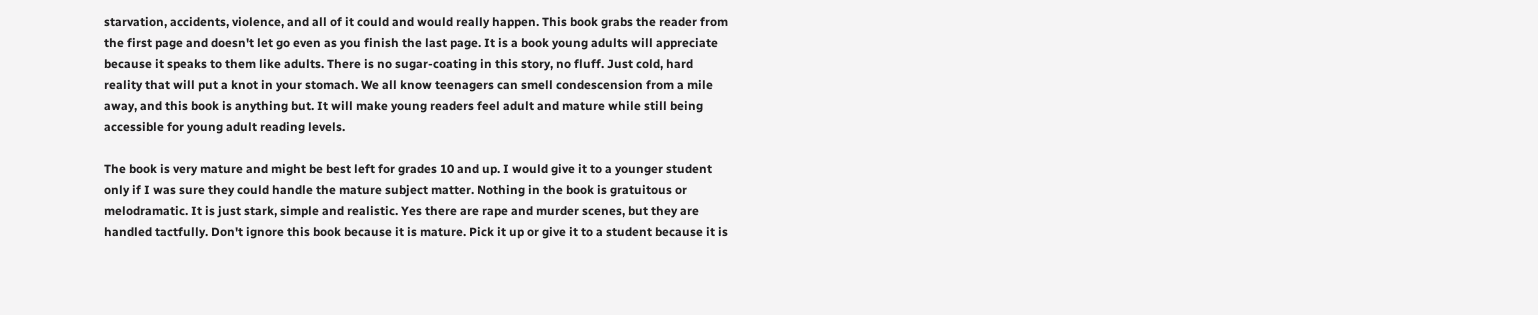starvation, accidents, violence, and all of it could and would really happen. This book grabs the reader from the first page and doesn't let go even as you finish the last page. It is a book young adults will appreciate because it speaks to them like adults. There is no sugar-coating in this story, no fluff. Just cold, hard reality that will put a knot in your stomach. We all know teenagers can smell condescension from a mile away, and this book is anything but. It will make young readers feel adult and mature while still being accessible for young adult reading levels.

The book is very mature and might be best left for grades 10 and up. I would give it to a younger student only if I was sure they could handle the mature subject matter. Nothing in the book is gratuitous or melodramatic. It is just stark, simple and realistic. Yes there are rape and murder scenes, but they are handled tactfully. Don't ignore this book because it is mature. Pick it up or give it to a student because it is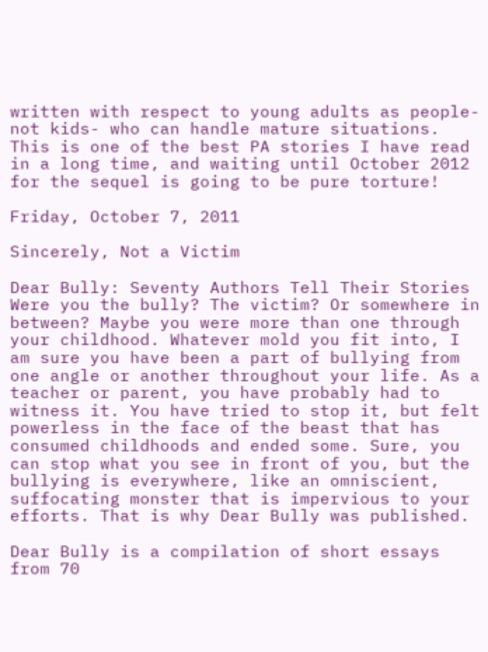written with respect to young adults as people- not kids- who can handle mature situations. This is one of the best PA stories I have read in a long time, and waiting until October 2012 for the sequel is going to be pure torture!

Friday, October 7, 2011

Sincerely, Not a Victim

Dear Bully: Seventy Authors Tell Their Stories
Were you the bully? The victim? Or somewhere in between? Maybe you were more than one through your childhood. Whatever mold you fit into, I am sure you have been a part of bullying from one angle or another throughout your life. As a teacher or parent, you have probably had to witness it. You have tried to stop it, but felt powerless in the face of the beast that has consumed childhoods and ended some. Sure, you can stop what you see in front of you, but the bullying is everywhere, like an omniscient, suffocating monster that is impervious to your efforts. That is why Dear Bully was published.

Dear Bully is a compilation of short essays from 70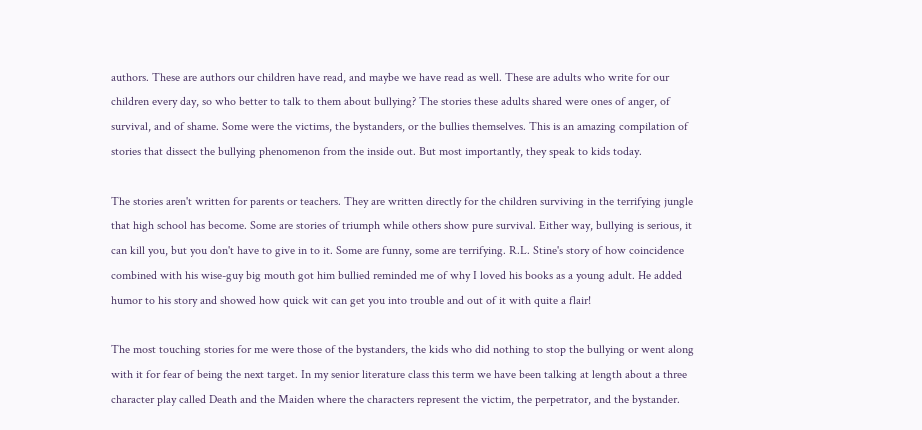authors. These are authors our children have read, and maybe we have read as well. These are adults who write for our children every day, so who better to talk to them about bullying? The stories these adults shared were ones of anger, of survival, and of shame. Some were the victims, the bystanders, or the bullies themselves. This is an amazing compilation of stories that dissect the bullying phenomenon from the inside out. But most importantly, they speak to kids today.

The stories aren't written for parents or teachers. They are written directly for the children surviving in the terrifying jungle that high school has become. Some are stories of triumph while others show pure survival. Either way, bullying is serious, it can kill you, but you don't have to give in to it. Some are funny, some are terrifying. R.L. Stine's story of how coincidence combined with his wise-guy big mouth got him bullied reminded me of why I loved his books as a young adult. He added humor to his story and showed how quick wit can get you into trouble and out of it with quite a flair!

The most touching stories for me were those of the bystanders, the kids who did nothing to stop the bullying or went along with it for fear of being the next target. In my senior literature class this term we have been talking at length about a three character play called Death and the Maiden where the characters represent the victim, the perpetrator, and the bystander.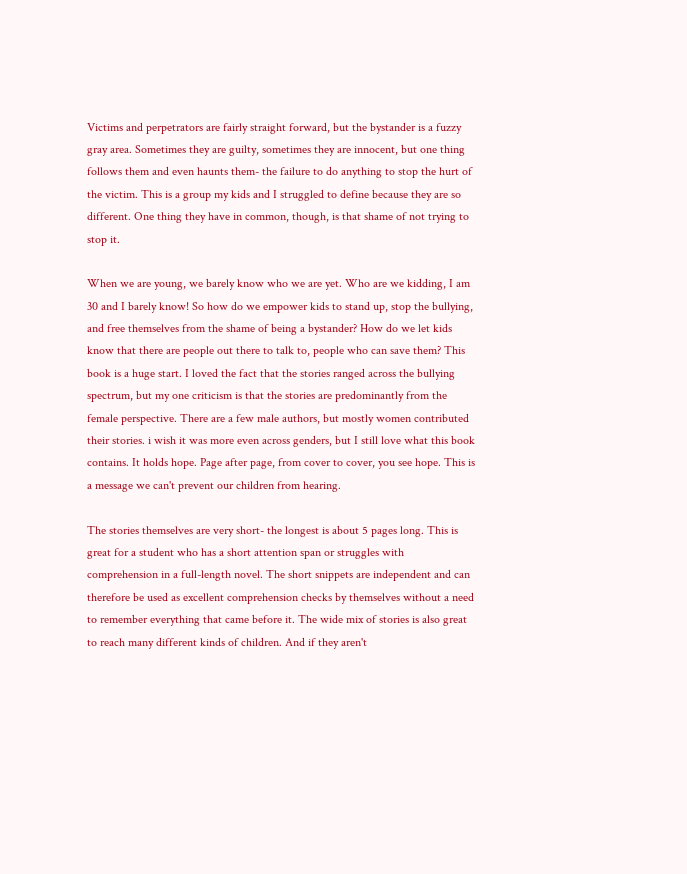Victims and perpetrators are fairly straight forward, but the bystander is a fuzzy gray area. Sometimes they are guilty, sometimes they are innocent, but one thing follows them and even haunts them- the failure to do anything to stop the hurt of the victim. This is a group my kids and I struggled to define because they are so different. One thing they have in common, though, is that shame of not trying to stop it.

When we are young, we barely know who we are yet. Who are we kidding, I am 30 and I barely know! So how do we empower kids to stand up, stop the bullying, and free themselves from the shame of being a bystander? How do we let kids know that there are people out there to talk to, people who can save them? This book is a huge start. I loved the fact that the stories ranged across the bullying spectrum, but my one criticism is that the stories are predominantly from the female perspective. There are a few male authors, but mostly women contributed their stories. i wish it was more even across genders, but I still love what this book contains. It holds hope. Page after page, from cover to cover, you see hope. This is a message we can't prevent our children from hearing.

The stories themselves are very short- the longest is about 5 pages long. This is great for a student who has a short attention span or struggles with comprehension in a full-length novel. The short snippets are independent and can therefore be used as excellent comprehension checks by themselves without a need to remember everything that came before it. The wide mix of stories is also great to reach many different kinds of children. And if they aren't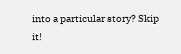into a particular story? Skip it!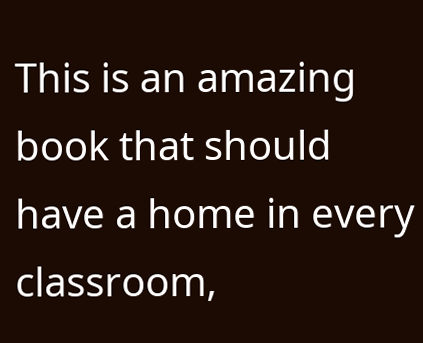This is an amazing book that should have a home in every classroom,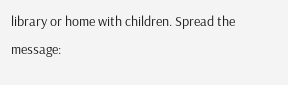library or home with children. Spread the message: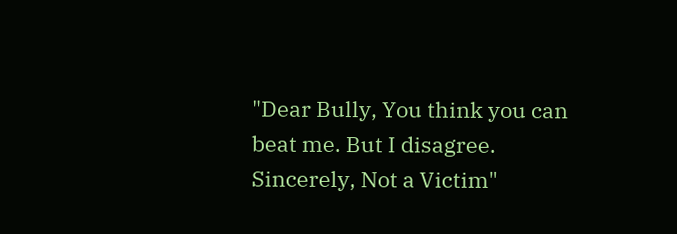"Dear Bully, You think you can beat me. But I disagree. Sincerely, Not a Victim"